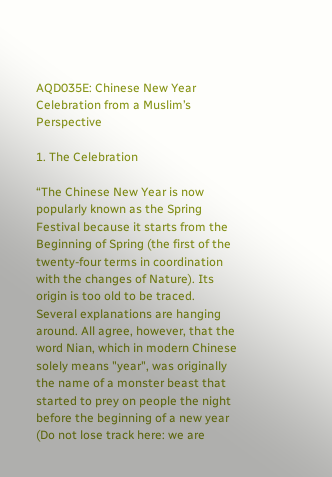AQD035E: Chinese New Year Celebration from a Muslim’s Perspective

1. The Celebration

“The Chinese New Year is now popularly known as the Spring Festival because it starts from the Beginning of Spring (the first of the twenty-four terms in coordination with the changes of Nature). Its origin is too old to be traced. Several explanations are hanging around. All agree, however, that the word Nian, which in modern Chinese solely means "year", was originally the name of a monster beast that started to prey on people the night before the beginning of a new year (Do not lose track here: we are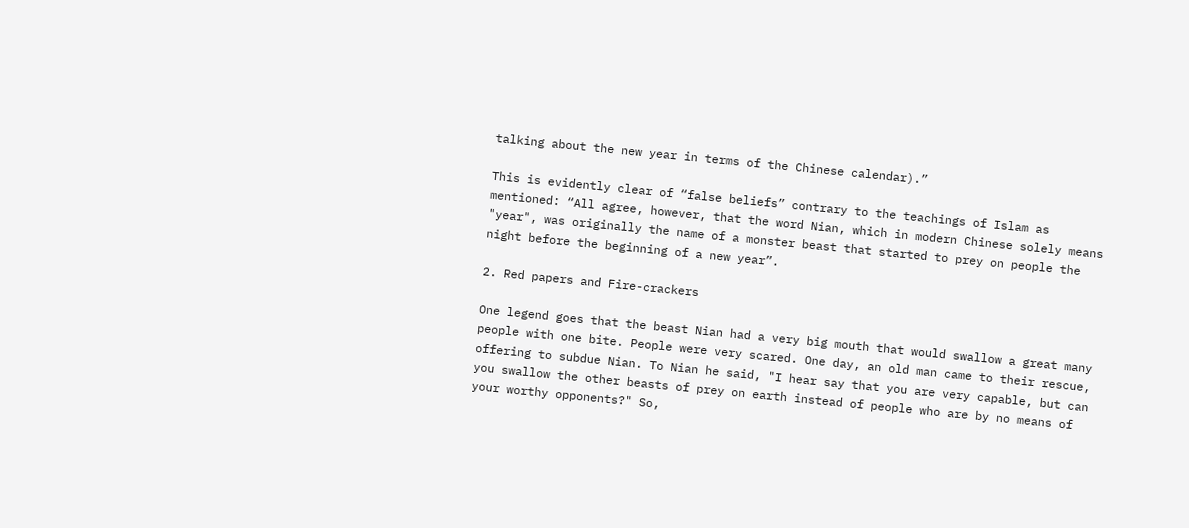talking about the new year in terms of the Chinese calendar).”

This is evidently clear of “false beliefs” contrary to the teachings of Islam as mentioned: “All agree, however, that the word Nian, which in modern Chinese solely means "year", was originally the name of a monster beast that started to prey on people the night before the beginning of a new year”.

2. Red papers and Fire-crackers

One legend goes that the beast Nian had a very big mouth that would swallow a great many people with one bite. People were very scared. One day, an old man came to their rescue, offering to subdue Nian. To Nian he said, "I hear say that you are very capable, but can you swallow the other beasts of prey on earth instead of people who are by no means of your worthy opponents?" So,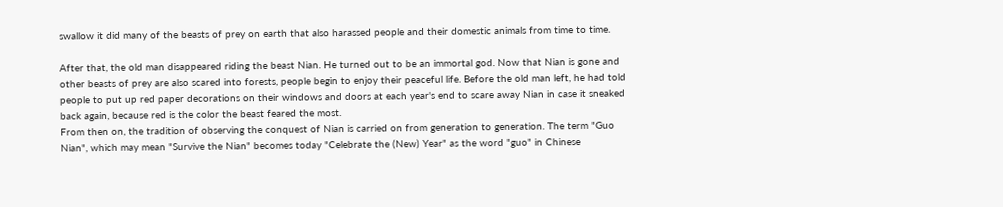swallow it did many of the beasts of prey on earth that also harassed people and their domestic animals from time to time.

After that, the old man disappeared riding the beast Nian. He turned out to be an immortal god. Now that Nian is gone and other beasts of prey are also scared into forests, people begin to enjoy their peaceful life. Before the old man left, he had told people to put up red paper decorations on their windows and doors at each year's end to scare away Nian in case it sneaked back again, because red is the color the beast feared the most.
From then on, the tradition of observing the conquest of Nian is carried on from generation to generation. The term "Guo Nian", which may mean "Survive the Nian" becomes today "Celebrate the (New) Year" as the word "guo" in Chinese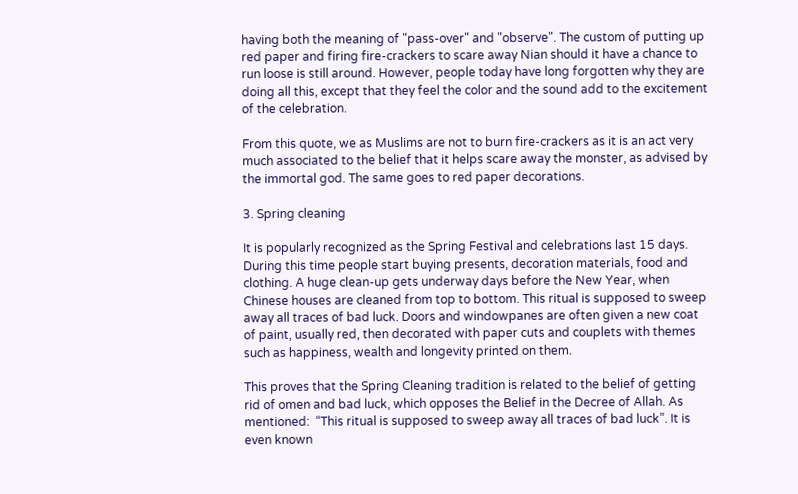having both the meaning of "pass-over" and "observe". The custom of putting up red paper and firing fire-crackers to scare away Nian should it have a chance to run loose is still around. However, people today have long forgotten why they are doing all this, except that they feel the color and the sound add to the excitement of the celebration.

From this quote, we as Muslims are not to burn fire-crackers as it is an act very much associated to the belief that it helps scare away the monster, as advised by the immortal god. The same goes to red paper decorations.

3. Spring cleaning

It is popularly recognized as the Spring Festival and celebrations last 15 days. During this time people start buying presents, decoration materials, food and clothing. A huge clean-up gets underway days before the New Year, when Chinese houses are cleaned from top to bottom. This ritual is supposed to sweep away all traces of bad luck. Doors and windowpanes are often given a new coat of paint, usually red, then decorated with paper cuts and couplets with themes such as happiness, wealth and longevity printed on them.

This proves that the Spring Cleaning tradition is related to the belief of getting rid of omen and bad luck, which opposes the Belief in the Decree of Allah. As mentioned:  “This ritual is supposed to sweep away all traces of bad luck”. It is even known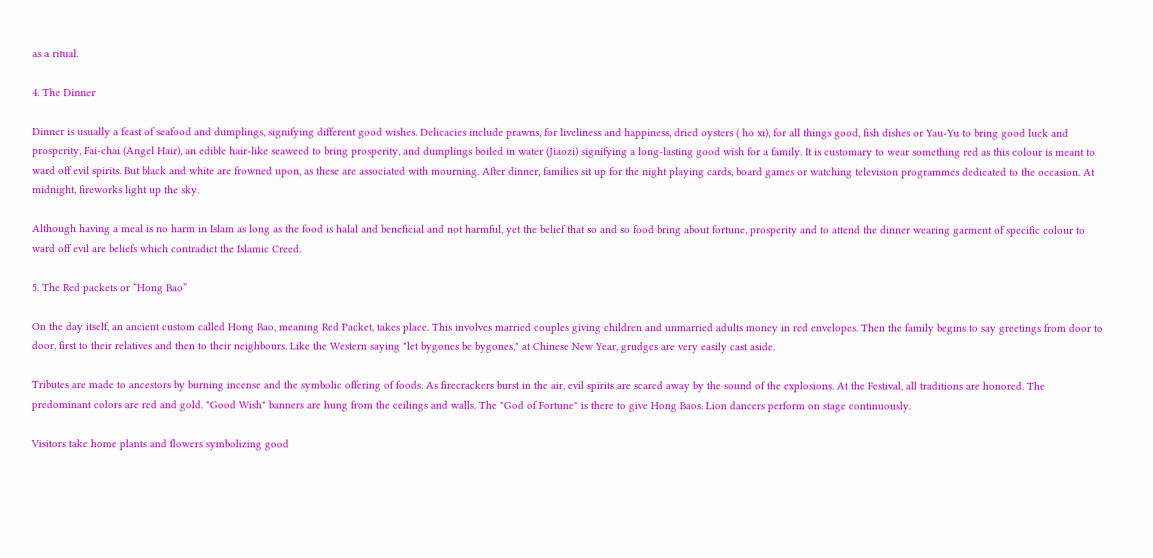as a ritual.

4. The Dinner

Dinner is usually a feast of seafood and dumplings, signifying different good wishes. Delicacies include prawns, for liveliness and happiness, dried oysters ( ho xi), for all things good, fish dishes or Yau-Yu to bring good luck and prosperity, Fai-chai (Angel Hair), an edible hair-like seaweed to bring prosperity, and dumplings boiled in water (Jiaozi) signifying a long-lasting good wish for a family. It is customary to wear something red as this colour is meant to ward off evil spirits. But black and white are frowned upon, as these are associated with mourning. After dinner, families sit up for the night playing cards, board games or watching television programmes dedicated to the occasion. At midnight, fireworks light up the sky.

Although having a meal is no harm in Islam as long as the food is halal and beneficial and not harmful, yet the belief that so and so food bring about fortune, prosperity and to attend the dinner wearing garment of specific colour to ward off evil are beliefs which contradict the Islamic Creed.

5. The Red packets or “Hong Bao”

On the day itself, an ancient custom called Hong Bao, meaning Red Packet, takes place. This involves married couples giving children and unmarried adults money in red envelopes. Then the family begins to say greetings from door to door, first to their relatives and then to their neighbours. Like the Western saying "let bygones be bygones," at Chinese New Year, grudges are very easily cast aside.

Tributes are made to ancestors by burning incense and the symbolic offering of foods. As firecrackers burst in the air, evil spirits are scared away by the sound of the explosions. At the Festival, all traditions are honored. The predominant colors are red and gold. "Good Wish" banners are hung from the ceilings and walls. The "God of Fortune" is there to give Hong Baos. Lion dancers perform on stage continuously.

Visitors take home plants and flowers symbolizing good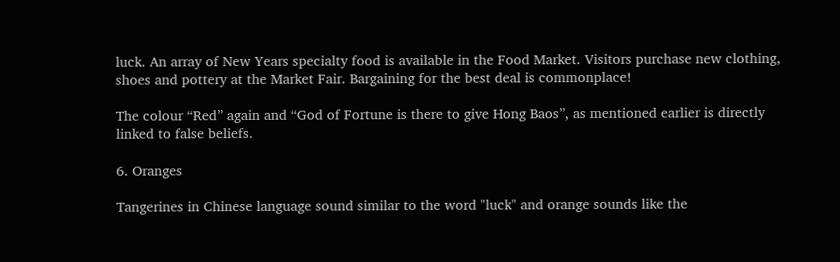luck. An array of New Years specialty food is available in the Food Market. Visitors purchase new clothing, shoes and pottery at the Market Fair. Bargaining for the best deal is commonplace!

The colour “Red” again and “God of Fortune is there to give Hong Baos”, as mentioned earlier is directly linked to false beliefs.

6. Oranges

Tangerines in Chinese language sound similar to the word "luck" and orange sounds like the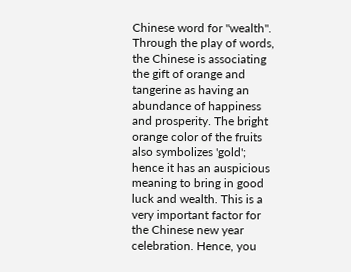Chinese word for "wealth". Through the play of words, the Chinese is associating the gift of orange and tangerine as having an abundance of happiness and prosperity. The bright orange color of the fruits also symbolizes 'gold'; hence it has an auspicious meaning to bring in good luck and wealth. This is a very important factor for the Chinese new year celebration. Hence, you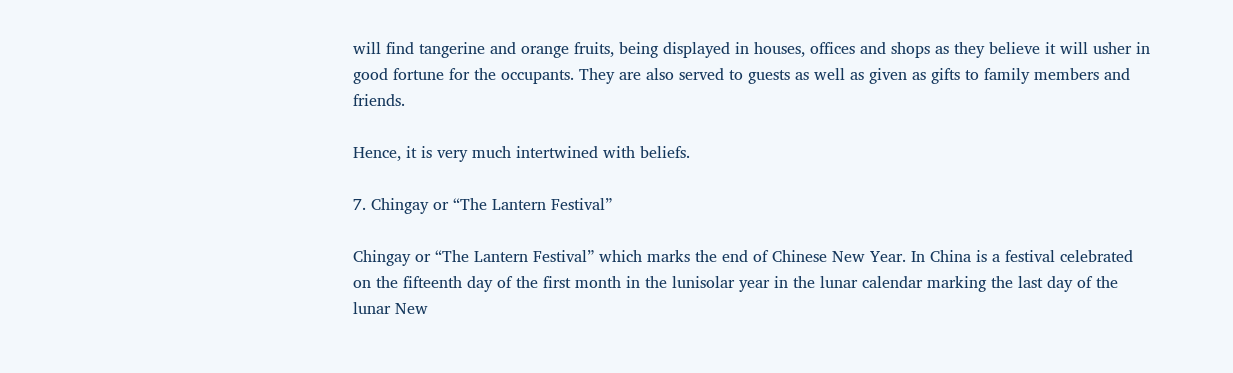will find tangerine and orange fruits, being displayed in houses, offices and shops as they believe it will usher in good fortune for the occupants. They are also served to guests as well as given as gifts to family members and friends.

Hence, it is very much intertwined with beliefs.

7. Chingay or “The Lantern Festival”

Chingay or “The Lantern Festival” which marks the end of Chinese New Year. In China is a festival celebrated on the fifteenth day of the first month in the lunisolar year in the lunar calendar marking the last day of the lunar New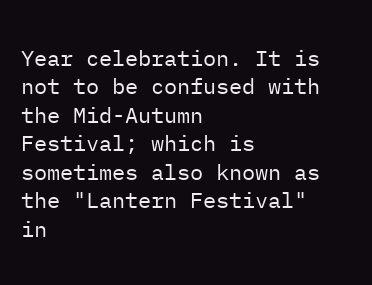Year celebration. It is not to be confused with the Mid-Autumn Festival; which is sometimes also known as the "Lantern Festival" in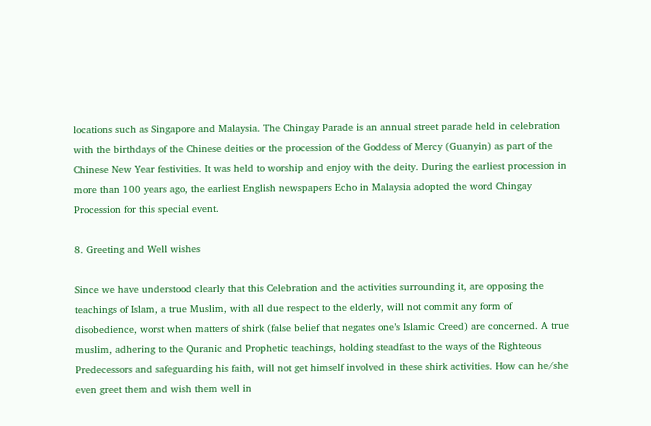locations such as Singapore and Malaysia. The Chingay Parade is an annual street parade held in celebration with the birthdays of the Chinese deities or the procession of the Goddess of Mercy (Guanyin) as part of the Chinese New Year festivities. It was held to worship and enjoy with the deity. During the earliest procession in more than 100 years ago, the earliest English newspapers Echo in Malaysia adopted the word Chingay Procession for this special event.

8. Greeting and Well wishes

Since we have understood clearly that this Celebration and the activities surrounding it, are opposing the teachings of Islam, a true Muslim, with all due respect to the elderly, will not commit any form of disobedience, worst when matters of shirk (false belief that negates one’s Islamic Creed) are concerned. A true muslim, adhering to the Quranic and Prophetic teachings, holding steadfast to the ways of the Righteous Predecessors and safeguarding his faith, will not get himself involved in these shirk activities. How can he/she even greet them and wish them well in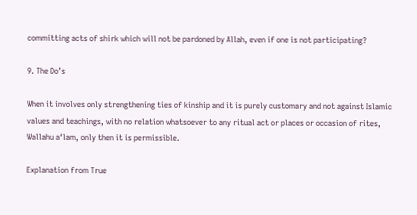committing acts of shirk which will not be pardoned by Allah, even if one is not participating?

9. The Do’s

When it involves only strengthening ties of kinship and it is purely customary and not against Islamic values and teachings, with no relation whatsoever to any ritual act or places or occasion of rites, Wallahu a‘lam, only then it is permissible.

Explanation from True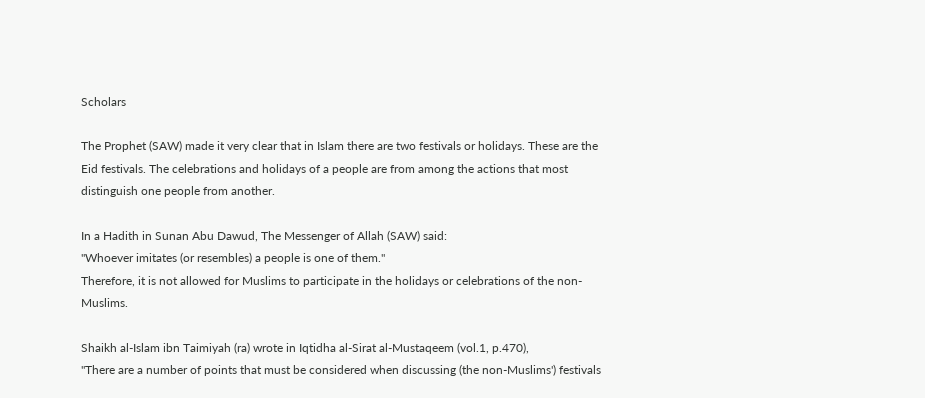Scholars

The Prophet (SAW) made it very clear that in Islam there are two festivals or holidays. These are the Eid festivals. The celebrations and holidays of a people are from among the actions that most distinguish one people from another.

In a Hadith in Sunan Abu Dawud, The Messenger of Allah (SAW) said:
"Whoever imitates (or resembles) a people is one of them."
Therefore, it is not allowed for Muslims to participate in the holidays or celebrations of the non-Muslims.

Shaikh al-Islam ibn Taimiyah (ra) wrote in Iqtidha al-Sirat al-Mustaqeem (vol.1, p.470),
"There are a number of points that must be considered when discussing (the non-Muslims') festivals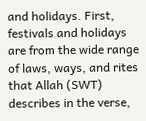and holidays. First, festivals and holidays are from the wide range of laws, ways, and rites that Allah (SWT) describes in the verse,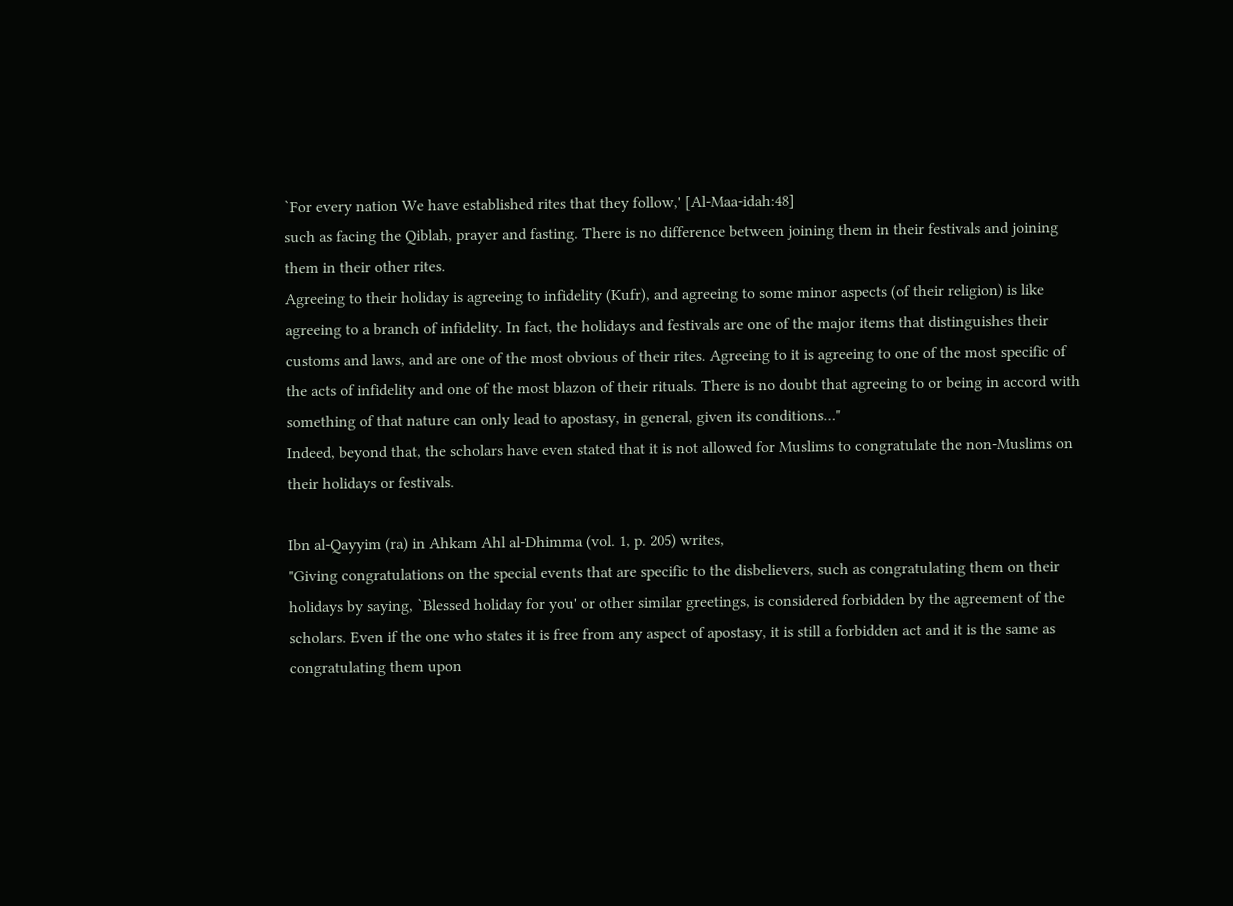`For every nation We have established rites that they follow,' [Al-Maa-idah:48]
such as facing the Qiblah, prayer and fasting. There is no difference between joining them in their festivals and joining them in their other rites.
Agreeing to their holiday is agreeing to infidelity (Kufr), and agreeing to some minor aspects (of their religion) is like agreeing to a branch of infidelity. In fact, the holidays and festivals are one of the major items that distinguishes their customs and laws, and are one of the most obvious of their rites. Agreeing to it is agreeing to one of the most specific of the acts of infidelity and one of the most blazon of their rituals. There is no doubt that agreeing to or being in accord with something of that nature can only lead to apostasy, in general, given its conditions…"
Indeed, beyond that, the scholars have even stated that it is not allowed for Muslims to congratulate the non-Muslims on their holidays or festivals.

Ibn al-Qayyim (ra) in Ahkam Ahl al-Dhimma (vol. 1, p. 205) writes,
"Giving congratulations on the special events that are specific to the disbelievers, such as congratulating them on their holidays by saying, `Blessed holiday for you' or other similar greetings, is considered forbidden by the agreement of the scholars. Even if the one who states it is free from any aspect of apostasy, it is still a forbidden act and it is the same as congratulating them upon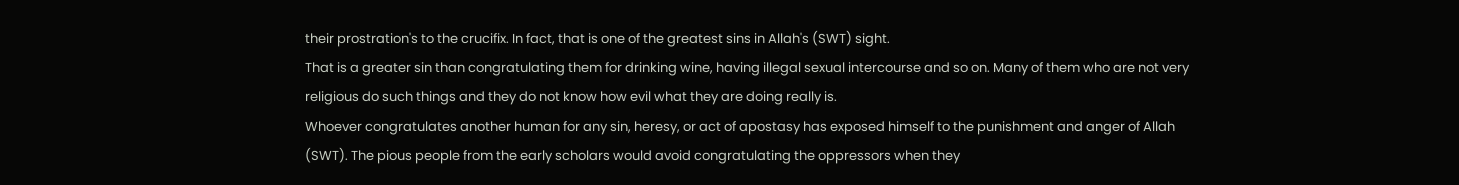their prostration's to the crucifix. In fact, that is one of the greatest sins in Allah's (SWT) sight.
That is a greater sin than congratulating them for drinking wine, having illegal sexual intercourse and so on. Many of them who are not very religious do such things and they do not know how evil what they are doing really is.
Whoever congratulates another human for any sin, heresy, or act of apostasy has exposed himself to the punishment and anger of Allah (SWT). The pious people from the early scholars would avoid congratulating the oppressors when they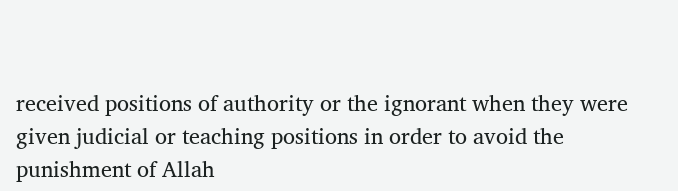received positions of authority or the ignorant when they were given judicial or teaching positions in order to avoid the punishment of Allah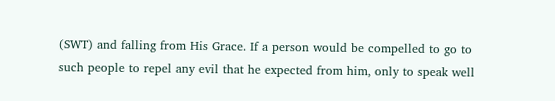(SWT) and falling from His Grace. If a person would be compelled to go to such people to repel any evil that he expected from him, only to speak well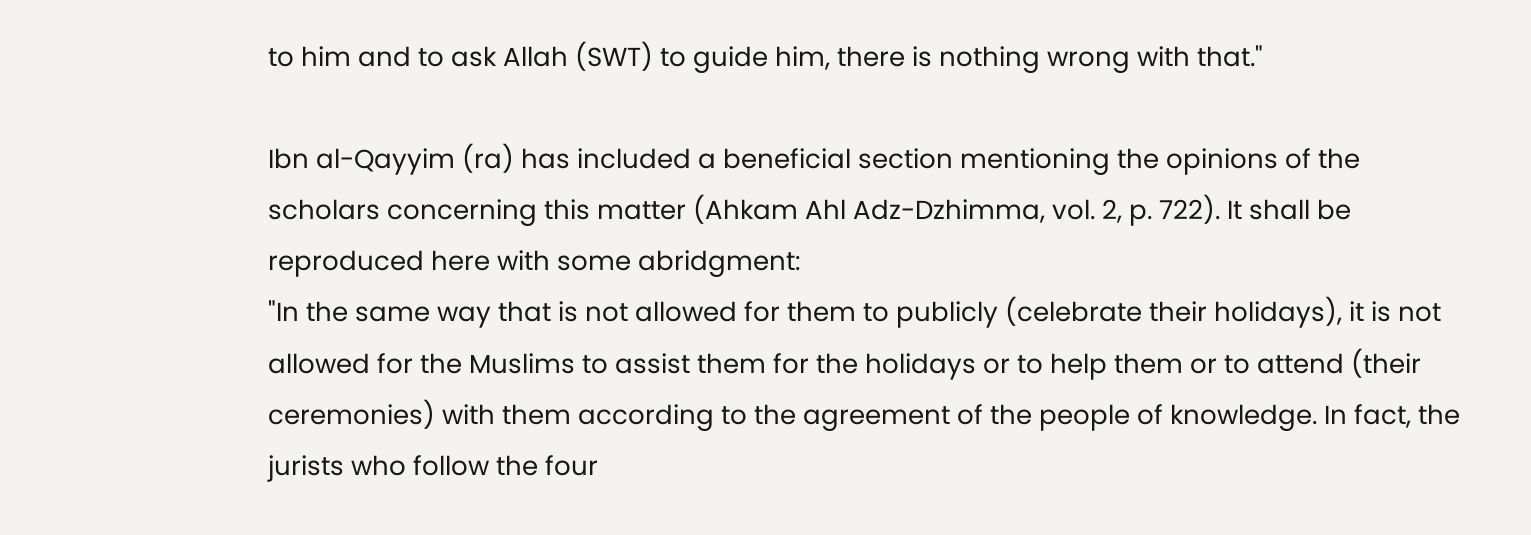to him and to ask Allah (SWT) to guide him, there is nothing wrong with that."

Ibn al-Qayyim (ra) has included a beneficial section mentioning the opinions of the scholars concerning this matter (Ahkam Ahl Adz-Dzhimma, vol. 2, p. 722). It shall be reproduced here with some abridgment:
"In the same way that is not allowed for them to publicly (celebrate their holidays), it is not allowed for the Muslims to assist them for the holidays or to help them or to attend (their ceremonies) with them according to the agreement of the people of knowledge. In fact, the jurists who follow the four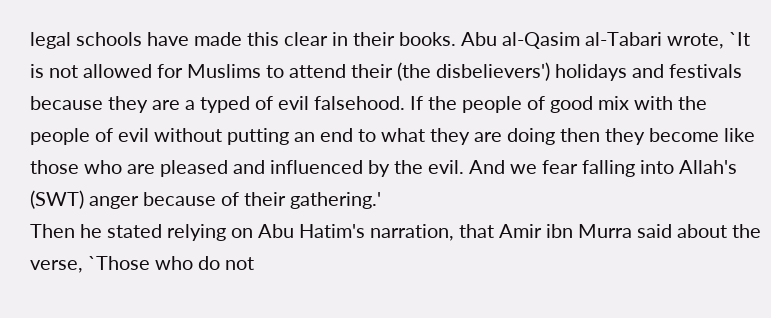legal schools have made this clear in their books. Abu al-Qasim al-Tabari wrote, `It is not allowed for Muslims to attend their (the disbelievers') holidays and festivals because they are a typed of evil falsehood. If the people of good mix with the people of evil without putting an end to what they are doing then they become like those who are pleased and influenced by the evil. And we fear falling into Allah's (SWT) anger because of their gathering.'
Then he stated relying on Abu Hatim's narration, that Amir ibn Murra said about the verse, `Those who do not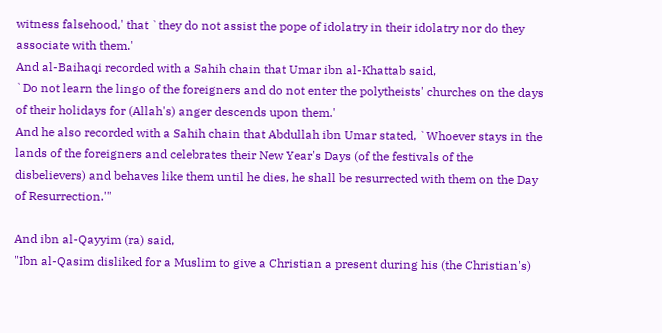witness falsehood,' that `they do not assist the pope of idolatry in their idolatry nor do they associate with them.'
And al-Baihaqi recorded with a Sahih chain that Umar ibn al-Khattab said,
`Do not learn the lingo of the foreigners and do not enter the polytheists' churches on the days of their holidays for (Allah's) anger descends upon them.'
And he also recorded with a Sahih chain that Abdullah ibn Umar stated, `Whoever stays in the lands of the foreigners and celebrates their New Year's Days (of the festivals of the disbelievers) and behaves like them until he dies, he shall be resurrected with them on the Day of Resurrection.'"

And ibn al-Qayyim (ra) said,
"Ibn al-Qasim disliked for a Muslim to give a Christian a present during his (the Christian's)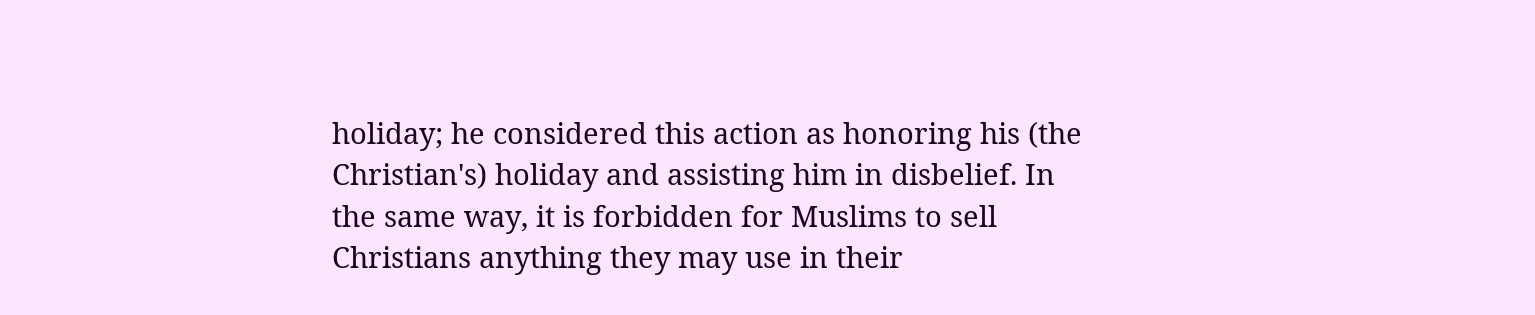holiday; he considered this action as honoring his (the Christian's) holiday and assisting him in disbelief. In the same way, it is forbidden for Muslims to sell Christians anything they may use in their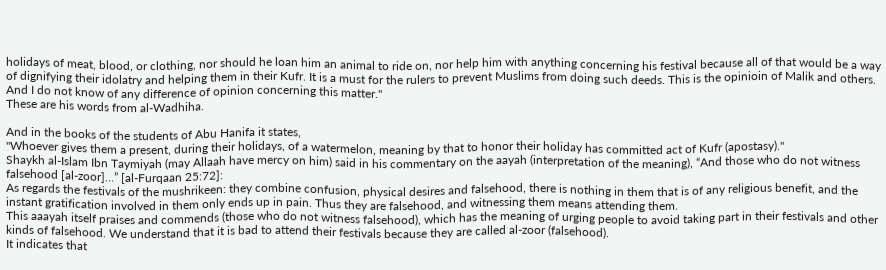holidays of meat, blood, or clothing, nor should he loan him an animal to ride on, nor help him with anything concerning his festival because all of that would be a way of dignifying their idolatry and helping them in their Kufr. It is a must for the rulers to prevent Muslims from doing such deeds. This is the opinioin of Malik and others. And I do not know of any difference of opinion concerning this matter."
These are his words from al-Wadhiha.

And in the books of the students of Abu Hanifa it states,
"Whoever gives them a present, during their holidays, of a watermelon, meaning by that to honor their holiday has committed act of Kufr (apostasy)."
Shaykh al-Islam Ibn Taymiyah (may Allaah have mercy on him) said in his commentary on the aayah (interpretation of the meaning), “And those who do not witness falsehood [al-zoor]…” [al-Furqaan 25:72]:
As regards the festivals of the mushrikeen: they combine confusion, physical desires and falsehood, there is nothing in them that is of any religious benefit, and the instant gratification involved in them only ends up in pain. Thus they are falsehood, and witnessing them means attending them.
This aaayah itself praises and commends (those who do not witness falsehood), which has the meaning of urging people to avoid taking part in their festivals and other kinds of falsehood. We understand that it is bad to attend their festivals because they are called al-zoor (falsehood).
It indicates that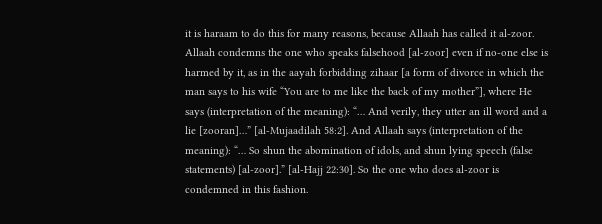it is haraam to do this for many reasons, because Allaah has called it al-zoor. Allaah condemns the one who speaks falsehood [al-zoor] even if no-one else is harmed by it, as in the aayah forbidding zihaar [a form of divorce in which the man says to his wife “You are to me like the back of my mother”], where He says (interpretation of the meaning): “… And verily, they utter an ill word and a lie [zooran]…” [al-Mujaadilah 58:2]. And Allaah says (interpretation of the meaning): “… So shun the abomination of idols, and shun lying speech (false statements) [al-zoor].” [al-Hajj 22:30]. So the one who does al-zoor is condemned in this fashion.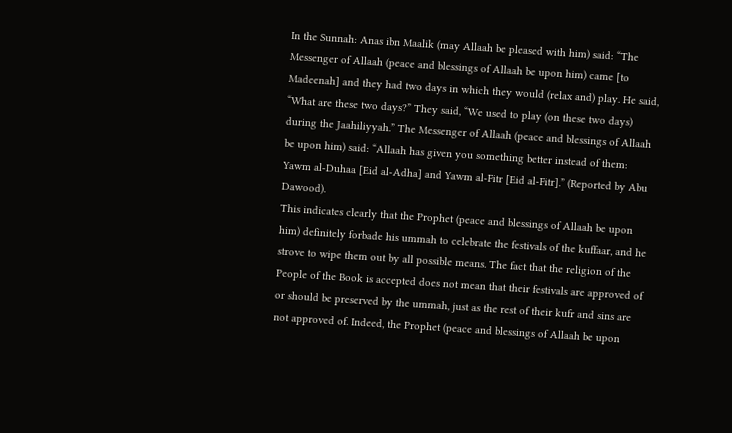In the Sunnah: Anas ibn Maalik (may Allaah be pleased with him) said: “The Messenger of Allaah (peace and blessings of Allaah be upon him) came [to Madeenah] and they had two days in which they would (relax and) play. He said, “What are these two days?” They said, “We used to play (on these two days) during the Jaahiliyyah.” The Messenger of Allaah (peace and blessings of Allaah be upon him) said: “Allaah has given you something better instead of them: Yawm al-Duhaa [Eid al-Adha] and Yawm al-Fitr [Eid al-Fitr].” (Reported by Abu Dawood).
This indicates clearly that the Prophet (peace and blessings of Allaah be upon him) definitely forbade his ummah to celebrate the festivals of the kuffaar, and he strove to wipe them out by all possible means. The fact that the religion of the People of the Book is accepted does not mean that their festivals are approved of or should be preserved by the ummah, just as the rest of their kufr and sins are not approved of. Indeed, the Prophet (peace and blessings of Allaah be upon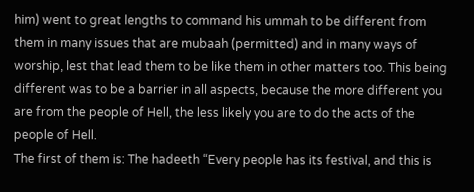him) went to great lengths to command his ummah to be different from them in many issues that are mubaah (permitted) and in many ways of worship, lest that lead them to be like them in other matters too. This being different was to be a barrier in all aspects, because the more different you are from the people of Hell, the less likely you are to do the acts of the people of Hell.
The first of them is: The hadeeth “Every people has its festival, and this is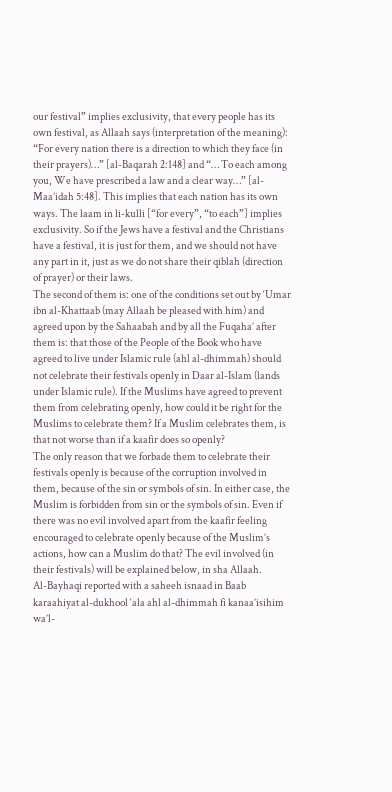our festival” implies exclusivity, that every people has its own festival, as Allaah says (interpretation of the meaning): “For every nation there is a direction to which they face (in their prayers)…” [al-Baqarah 2:148] and “… To each among you, We have prescribed a law and a clear way…” [al-Maa’idah 5:48]. This implies that each nation has its own ways. The laam in li-kulli [“for every”, “to each”] implies exclusivity. So if the Jews have a festival and the Christians have a festival, it is just for them, and we should not have any part in it, just as we do not share their qiblah (direction of prayer) or their laws.
The second of them is: one of the conditions set out by ‘Umar ibn al-Khattaab (may Allaah be pleased with him) and agreed upon by the Sahaabah and by all the Fuqaha’ after them is: that those of the People of the Book who have agreed to live under Islamic rule (ahl al-dhimmah) should not celebrate their festivals openly in Daar al-Islam (lands under Islamic rule). If the Muslims have agreed to prevent them from celebrating openly, how could it be right for the Muslims to celebrate them? If a Muslim celebrates them, is that not worse than if a kaafir does so openly?
The only reason that we forbade them to celebrate their festivals openly is because of the corruption involved in them, because of the sin or symbols of sin. In either case, the Muslim is forbidden from sin or the symbols of sin. Even if there was no evil involved apart from the kaafir feeling encouraged to celebrate openly because of the Muslim’s actions, how can a Muslim do that? The evil involved (in their festivals) will be explained below, in sha Allaah.
Al-Bayhaqi reported with a saheeh isnaad in Baab karaahiyat al-dukhool ‘ala ahl al-dhimmah fi kanaa’isihim wa’l-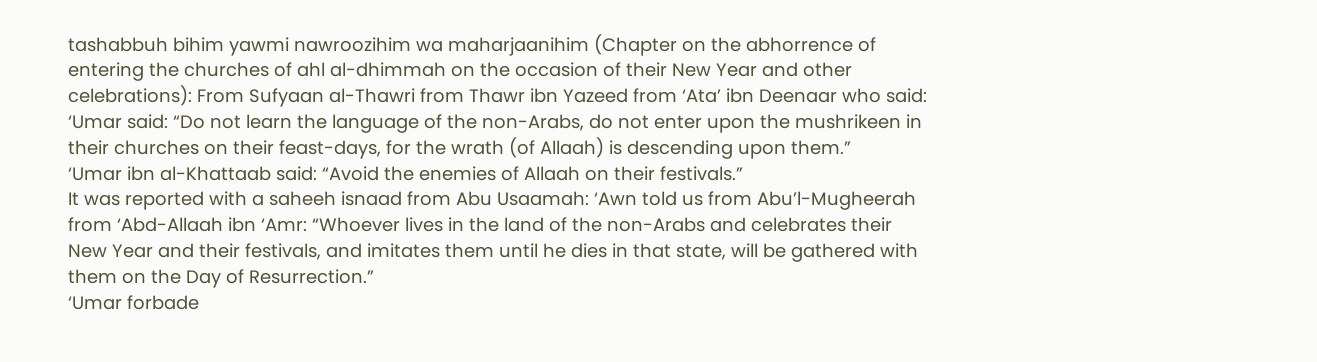tashabbuh bihim yawmi nawroozihim wa maharjaanihim (Chapter on the abhorrence of entering the churches of ahl al-dhimmah on the occasion of their New Year and other celebrations): From Sufyaan al-Thawri from Thawr ibn Yazeed from ‘Ata’ ibn Deenaar who said: ‘Umar said: “Do not learn the language of the non-Arabs, do not enter upon the mushrikeen in their churches on their feast-days, for the wrath (of Allaah) is descending upon them.”
‘Umar ibn al-Khattaab said: “Avoid the enemies of Allaah on their festivals.”
It was reported with a saheeh isnaad from Abu Usaamah: ‘Awn told us from Abu’l-Mugheerah from ‘Abd-Allaah ibn ‘Amr: “Whoever lives in the land of the non-Arabs and celebrates their New Year and their festivals, and imitates them until he dies in that state, will be gathered with them on the Day of Resurrection.”
‘Umar forbade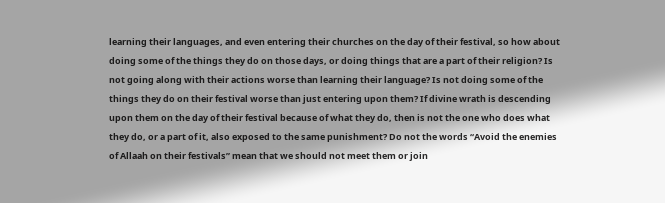learning their languages, and even entering their churches on the day of their festival, so how about doing some of the things they do on those days, or doing things that are a part of their religion? Is not going along with their actions worse than learning their language? Is not doing some of the things they do on their festival worse than just entering upon them? If divine wrath is descending upon them on the day of their festival because of what they do, then is not the one who does what they do, or a part of it, also exposed to the same punishment? Do not the words “Avoid the enemies of Allaah on their festivals” mean that we should not meet them or join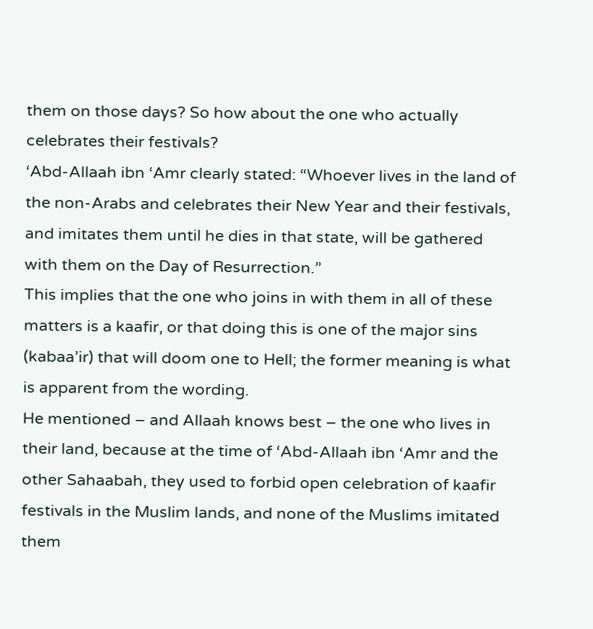them on those days? So how about the one who actually celebrates their festivals?
‘Abd-Allaah ibn ‘Amr clearly stated: “Whoever lives in the land of the non-Arabs and celebrates their New Year and their festivals, and imitates them until he dies in that state, will be gathered with them on the Day of Resurrection.”
This implies that the one who joins in with them in all of these matters is a kaafir, or that doing this is one of the major sins (kabaa’ir) that will doom one to Hell; the former meaning is what is apparent from the wording.
He mentioned – and Allaah knows best – the one who lives in their land, because at the time of ‘Abd-Allaah ibn ‘Amr and the other Sahaabah, they used to forbid open celebration of kaafir festivals in the Muslim lands, and none of the Muslims imitated them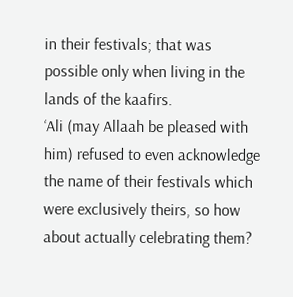in their festivals; that was possible only when living in the lands of the kaafirs.
‘Ali (may Allaah be pleased with him) refused to even acknowledge the name of their festivals which were exclusively theirs, so how about actually celebrating them?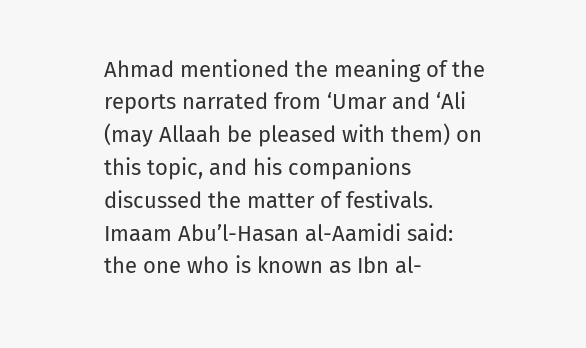Ahmad mentioned the meaning of the reports narrated from ‘Umar and ‘Ali (may Allaah be pleased with them) on this topic, and his companions discussed the matter of festivals.
Imaam Abu’l-Hasan al-Aamidi said: the one who is known as Ibn al-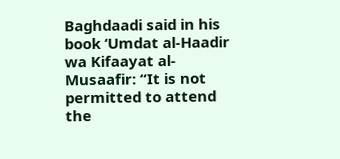Baghdaadi said in his book ‘Umdat al-Haadir wa Kifaayat al-Musaafir: “It is not permitted to attend the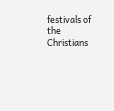festivals of the Christians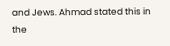and Jews. Ahmad stated this in the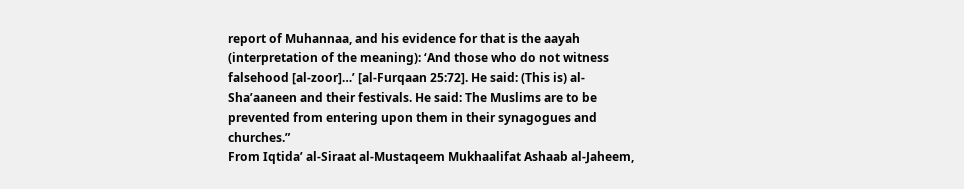report of Muhannaa, and his evidence for that is the aayah (interpretation of the meaning): ‘And those who do not witness falsehood [al-zoor]…’ [al-Furqaan 25:72]. He said: (This is) al-Sha’aaneen and their festivals. He said: The Muslims are to be prevented from entering upon them in their synagogues and churches.”
From Iqtida’ al-Siraat al-Mustaqeem Mukhaalifat Ashaab al-Jaheem,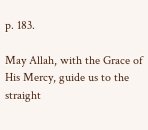p. 183.

May Allah, with the Grace of His Mercy, guide us to the straight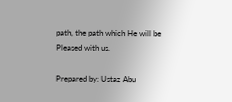path, the path which He will be Pleased with us.

Prepared by: Ustaz Abu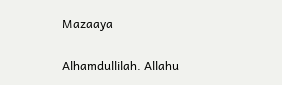Mazaaya

Alhamdullilah. Allahu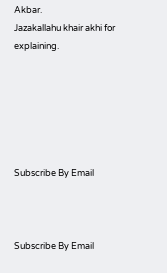Akbar.
Jazakallahu khair akhi for explaining.






Subscribe By Email



Subscribe By Email